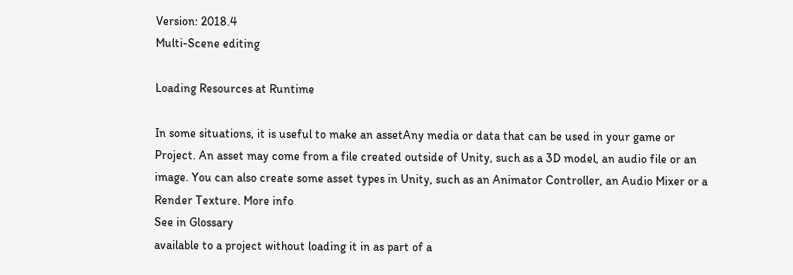Version: 2018.4
Multi-Scene editing

Loading Resources at Runtime

In some situations, it is useful to make an assetAny media or data that can be used in your game or Project. An asset may come from a file created outside of Unity, such as a 3D model, an audio file or an image. You can also create some asset types in Unity, such as an Animator Controller, an Audio Mixer or a Render Texture. More info
See in Glossary
available to a project without loading it in as part of a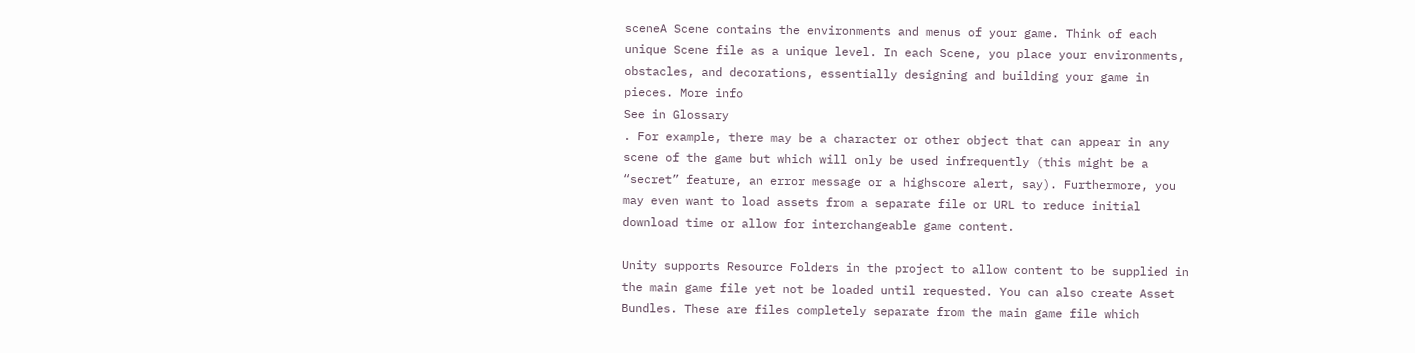sceneA Scene contains the environments and menus of your game. Think of each unique Scene file as a unique level. In each Scene, you place your environments, obstacles, and decorations, essentially designing and building your game in pieces. More info
See in Glossary
. For example, there may be a character or other object that can appear in any scene of the game but which will only be used infrequently (this might be a “secret” feature, an error message or a highscore alert, say). Furthermore, you may even want to load assets from a separate file or URL to reduce initial download time or allow for interchangeable game content.

Unity supports Resource Folders in the project to allow content to be supplied in the main game file yet not be loaded until requested. You can also create Asset Bundles. These are files completely separate from the main game file which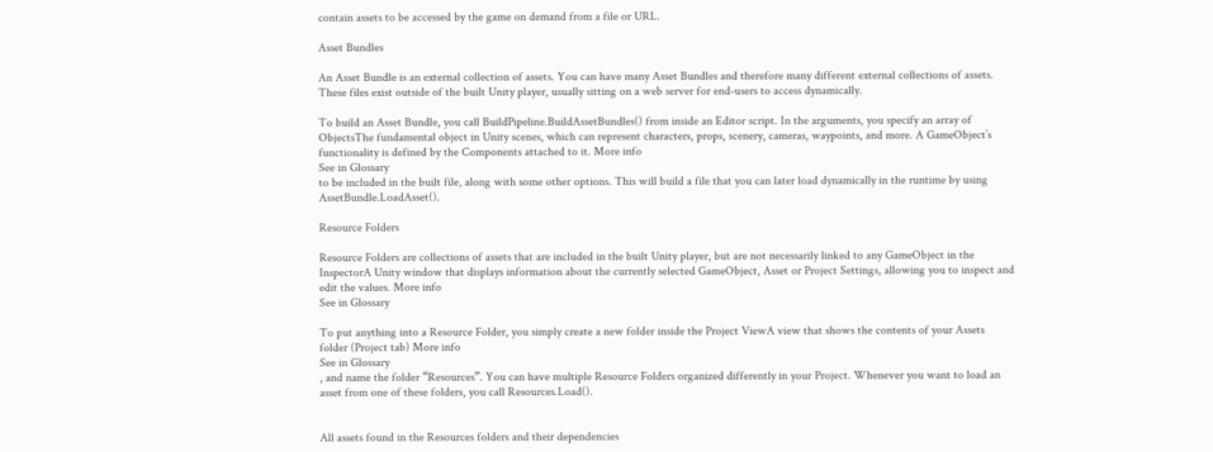contain assets to be accessed by the game on demand from a file or URL.

Asset Bundles

An Asset Bundle is an external collection of assets. You can have many Asset Bundles and therefore many different external collections of assets. These files exist outside of the built Unity player, usually sitting on a web server for end-users to access dynamically.

To build an Asset Bundle, you call BuildPipeline.BuildAssetBundles() from inside an Editor script. In the arguments, you specify an array of ObjectsThe fundamental object in Unity scenes, which can represent characters, props, scenery, cameras, waypoints, and more. A GameObject’s functionality is defined by the Components attached to it. More info
See in Glossary
to be included in the built file, along with some other options. This will build a file that you can later load dynamically in the runtime by using AssetBundle.LoadAsset().

Resource Folders

Resource Folders are collections of assets that are included in the built Unity player, but are not necessarily linked to any GameObject in the InspectorA Unity window that displays information about the currently selected GameObject, Asset or Project Settings, allowing you to inspect and edit the values. More info
See in Glossary

To put anything into a Resource Folder, you simply create a new folder inside the Project ViewA view that shows the contents of your Assets folder (Project tab) More info
See in Glossary
, and name the folder “Resources”. You can have multiple Resource Folders organized differently in your Project. Whenever you want to load an asset from one of these folders, you call Resources.Load().


All assets found in the Resources folders and their dependencies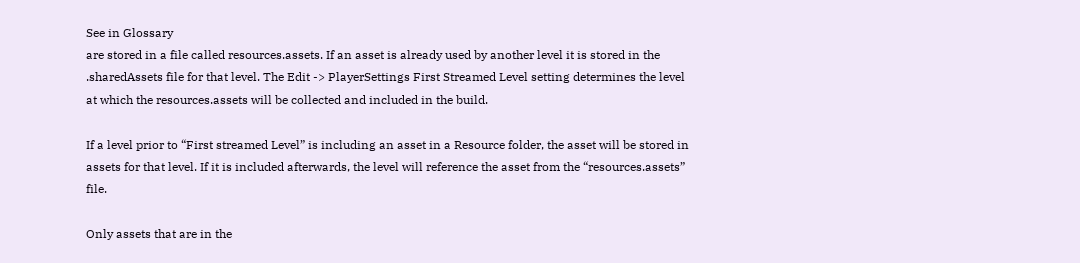See in Glossary
are stored in a file called resources.assets. If an asset is already used by another level it is stored in the .sharedAssets file for that level. The Edit -> PlayerSettings First Streamed Level setting determines the level at which the resources.assets will be collected and included in the build.

If a level prior to “First streamed Level” is including an asset in a Resource folder, the asset will be stored in assets for that level. If it is included afterwards, the level will reference the asset from the “resources.assets” file.

Only assets that are in the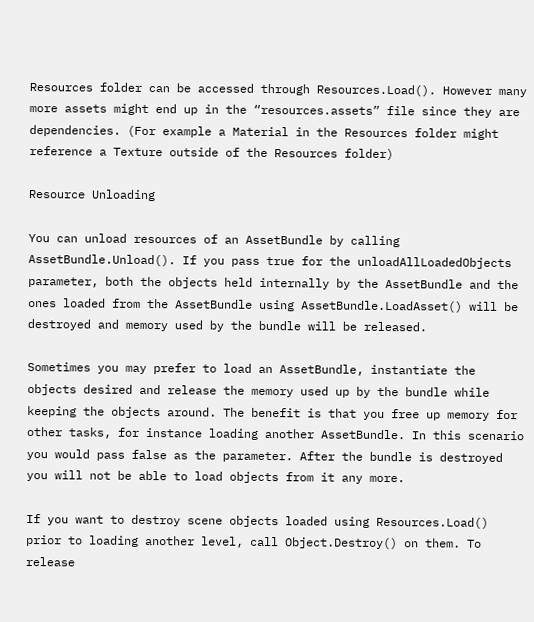Resources folder can be accessed through Resources.Load(). However many more assets might end up in the “resources.assets” file since they are dependencies. (For example a Material in the Resources folder might reference a Texture outside of the Resources folder)

Resource Unloading

You can unload resources of an AssetBundle by calling AssetBundle.Unload(). If you pass true for the unloadAllLoadedObjects parameter, both the objects held internally by the AssetBundle and the ones loaded from the AssetBundle using AssetBundle.LoadAsset() will be destroyed and memory used by the bundle will be released.

Sometimes you may prefer to load an AssetBundle, instantiate the objects desired and release the memory used up by the bundle while keeping the objects around. The benefit is that you free up memory for other tasks, for instance loading another AssetBundle. In this scenario you would pass false as the parameter. After the bundle is destroyed you will not be able to load objects from it any more.

If you want to destroy scene objects loaded using Resources.Load() prior to loading another level, call Object.Destroy() on them. To release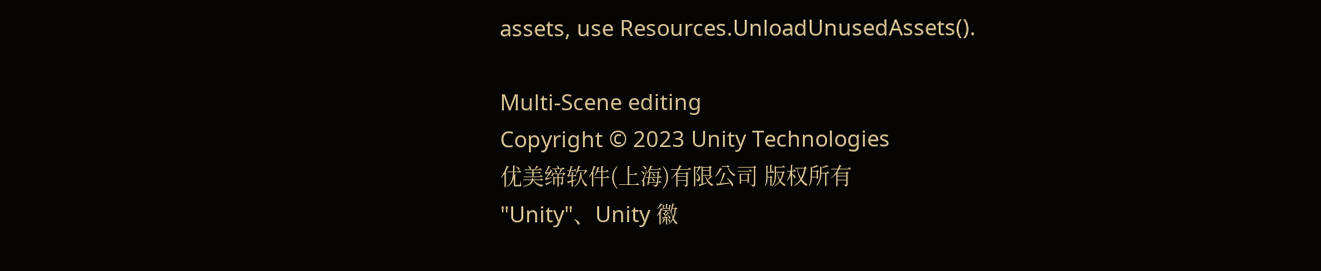assets, use Resources.UnloadUnusedAssets().

Multi-Scene editing
Copyright © 2023 Unity Technologies
优美缔软件(上海)有限公司 版权所有
"Unity"、Unity 徽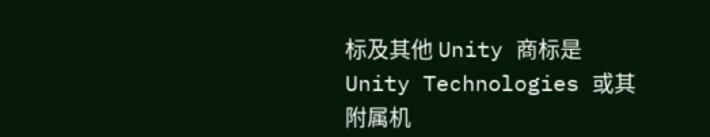标及其他 Unity 商标是 Unity Technologies 或其附属机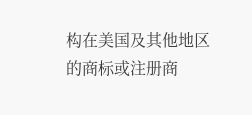构在美国及其他地区的商标或注册商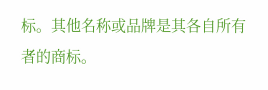标。其他名称或品牌是其各自所有者的商标。